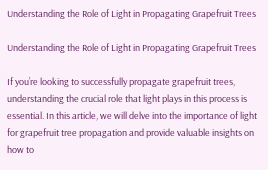Understanding the Role of Light in Propagating Grapefruit Trees

Understanding the Role of Light in Propagating Grapefruit Trees

If you’re looking to successfully propagate grapefruit trees, understanding the crucial role that light plays in this process is essential. In this article, we will delve into the importance of light for grapefruit tree propagation and provide valuable insights on how to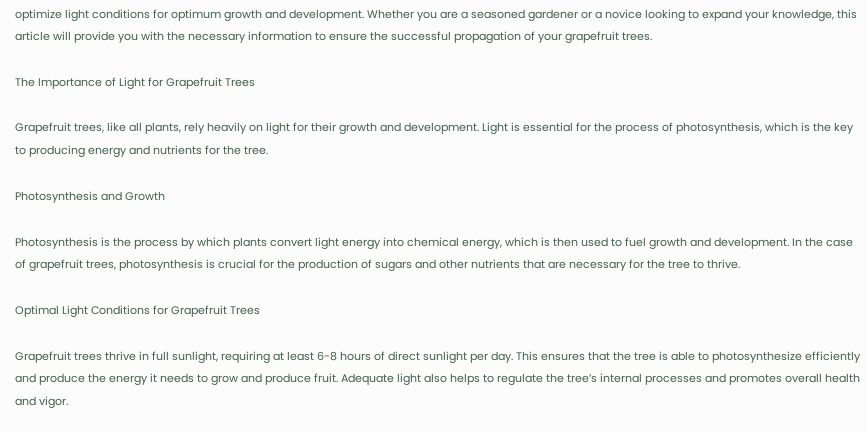optimize light conditions for optimum growth and development. Whether you are a seasoned gardener or a novice looking to expand your knowledge, this article will provide you with the necessary information to ensure the successful propagation of your grapefruit trees.

The Importance of Light for Grapefruit Trees

Grapefruit trees, like all plants, rely heavily on light for their growth and development. Light is essential for the process of photosynthesis, which is the key to producing energy and nutrients for the tree.

Photosynthesis and Growth

Photosynthesis is the process by which plants convert light energy into chemical energy, which is then used to fuel growth and development. In the case of grapefruit trees, photosynthesis is crucial for the production of sugars and other nutrients that are necessary for the tree to thrive.

Optimal Light Conditions for Grapefruit Trees

Grapefruit trees thrive in full sunlight, requiring at least 6-8 hours of direct sunlight per day. This ensures that the tree is able to photosynthesize efficiently and produce the energy it needs to grow and produce fruit. Adequate light also helps to regulate the tree’s internal processes and promotes overall health and vigor.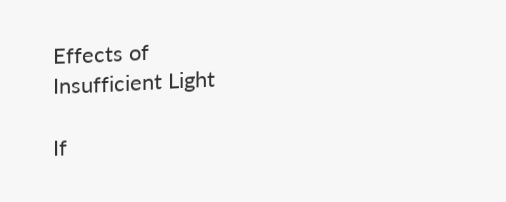Effects of Insufficient Light

If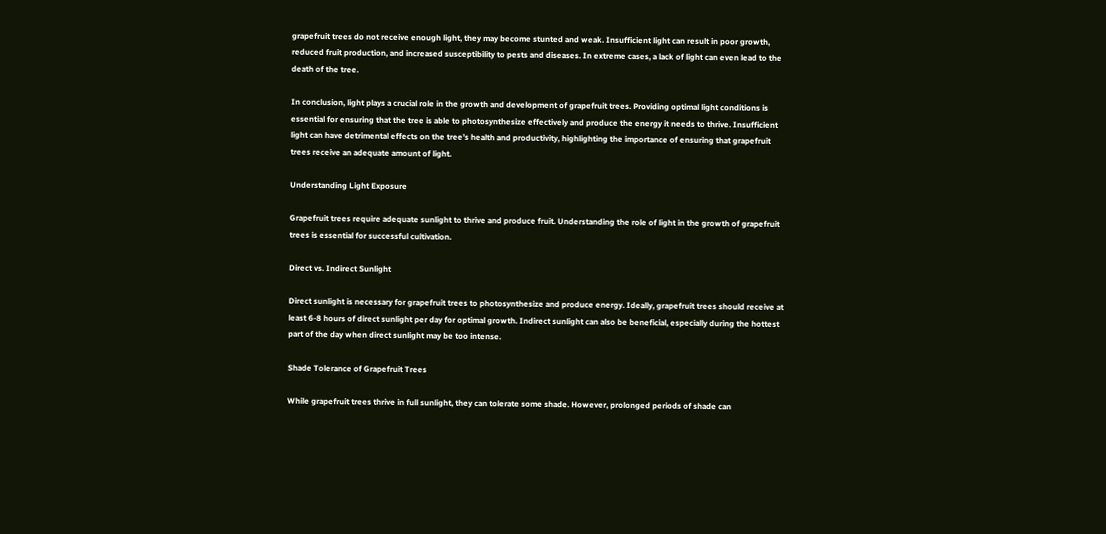grapefruit trees do not receive enough light, they may become stunted and weak. Insufficient light can result in poor growth, reduced fruit production, and increased susceptibility to pests and diseases. In extreme cases, a lack of light can even lead to the death of the tree.

In conclusion, light plays a crucial role in the growth and development of grapefruit trees. Providing optimal light conditions is essential for ensuring that the tree is able to photosynthesize effectively and produce the energy it needs to thrive. Insufficient light can have detrimental effects on the tree’s health and productivity, highlighting the importance of ensuring that grapefruit trees receive an adequate amount of light.

Understanding Light Exposure

Grapefruit trees require adequate sunlight to thrive and produce fruit. Understanding the role of light in the growth of grapefruit trees is essential for successful cultivation.

Direct vs. Indirect Sunlight

Direct sunlight is necessary for grapefruit trees to photosynthesize and produce energy. Ideally, grapefruit trees should receive at least 6-8 hours of direct sunlight per day for optimal growth. Indirect sunlight can also be beneficial, especially during the hottest part of the day when direct sunlight may be too intense.

Shade Tolerance of Grapefruit Trees

While grapefruit trees thrive in full sunlight, they can tolerate some shade. However, prolonged periods of shade can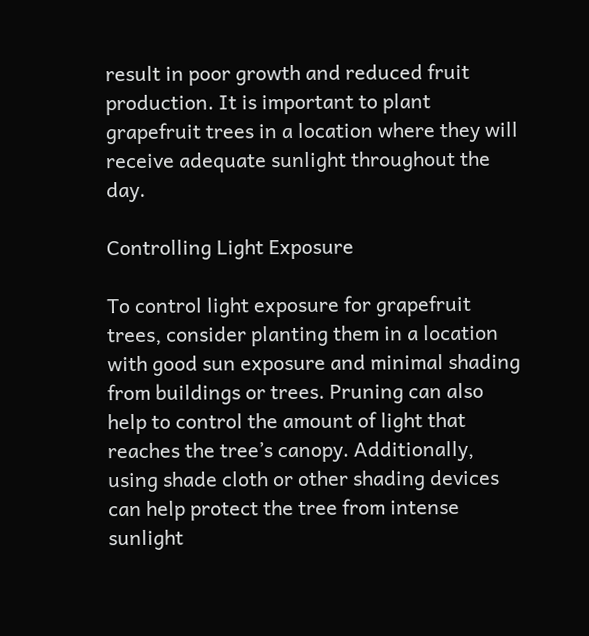result in poor growth and reduced fruit production. It is important to plant grapefruit trees in a location where they will receive adequate sunlight throughout the day.

Controlling Light Exposure

To control light exposure for grapefruit trees, consider planting them in a location with good sun exposure and minimal shading from buildings or trees. Pruning can also help to control the amount of light that reaches the tree’s canopy. Additionally, using shade cloth or other shading devices can help protect the tree from intense sunlight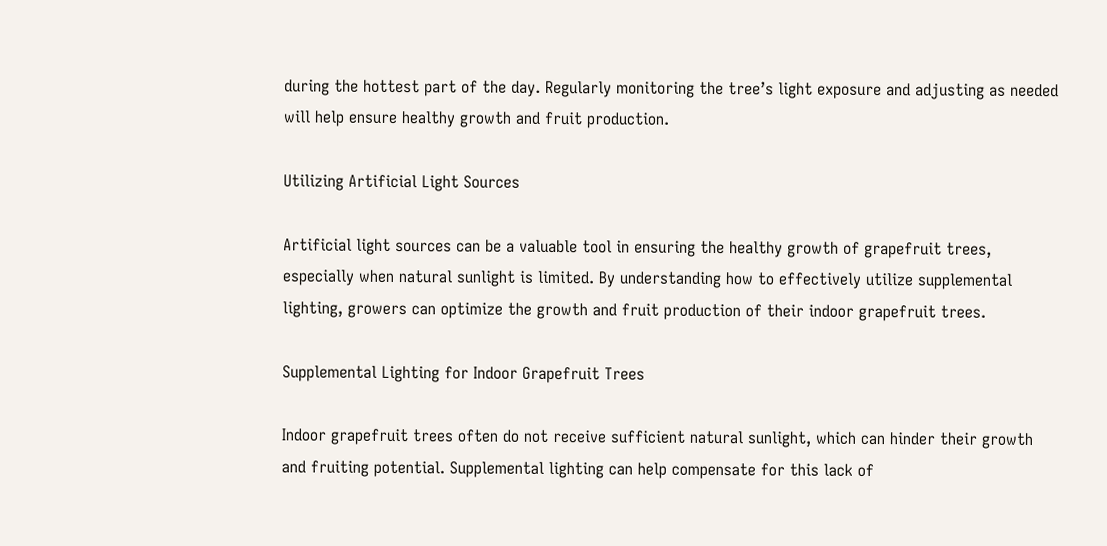during the hottest part of the day. Regularly monitoring the tree’s light exposure and adjusting as needed will help ensure healthy growth and fruit production.

Utilizing Artificial Light Sources

Artificial light sources can be a valuable tool in ensuring the healthy growth of grapefruit trees, especially when natural sunlight is limited. By understanding how to effectively utilize supplemental lighting, growers can optimize the growth and fruit production of their indoor grapefruit trees.

Supplemental Lighting for Indoor Grapefruit Trees

Indoor grapefruit trees often do not receive sufficient natural sunlight, which can hinder their growth and fruiting potential. Supplemental lighting can help compensate for this lack of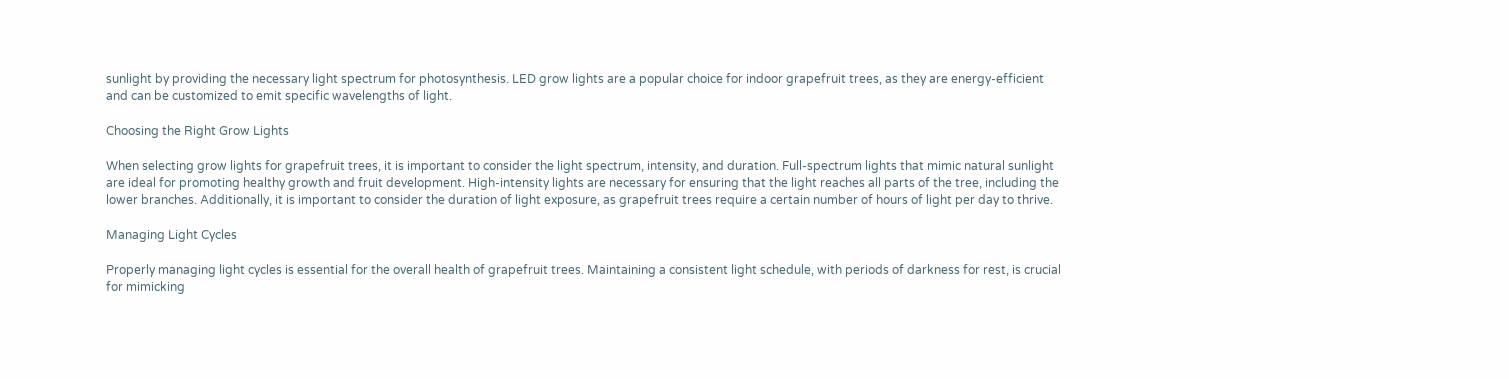sunlight by providing the necessary light spectrum for photosynthesis. LED grow lights are a popular choice for indoor grapefruit trees, as they are energy-efficient and can be customized to emit specific wavelengths of light.

Choosing the Right Grow Lights

When selecting grow lights for grapefruit trees, it is important to consider the light spectrum, intensity, and duration. Full-spectrum lights that mimic natural sunlight are ideal for promoting healthy growth and fruit development. High-intensity lights are necessary for ensuring that the light reaches all parts of the tree, including the lower branches. Additionally, it is important to consider the duration of light exposure, as grapefruit trees require a certain number of hours of light per day to thrive.

Managing Light Cycles

Properly managing light cycles is essential for the overall health of grapefruit trees. Maintaining a consistent light schedule, with periods of darkness for rest, is crucial for mimicking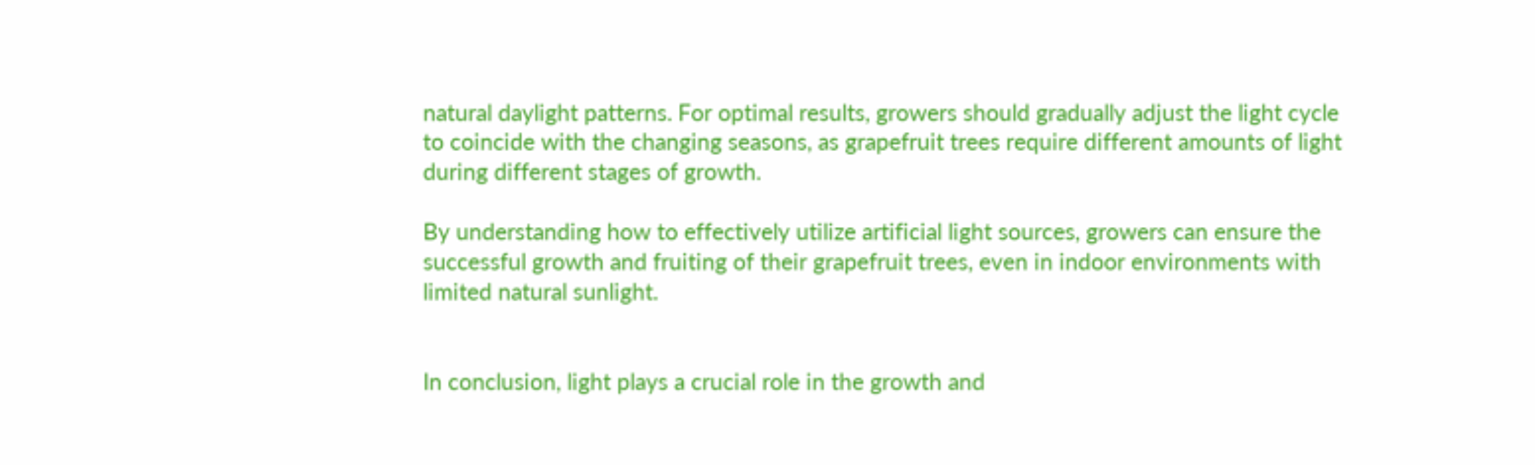natural daylight patterns. For optimal results, growers should gradually adjust the light cycle to coincide with the changing seasons, as grapefruit trees require different amounts of light during different stages of growth.

By understanding how to effectively utilize artificial light sources, growers can ensure the successful growth and fruiting of their grapefruit trees, even in indoor environments with limited natural sunlight.


In conclusion, light plays a crucial role in the growth and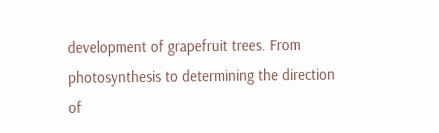development of grapefruit trees. From photosynthesis to determining the direction of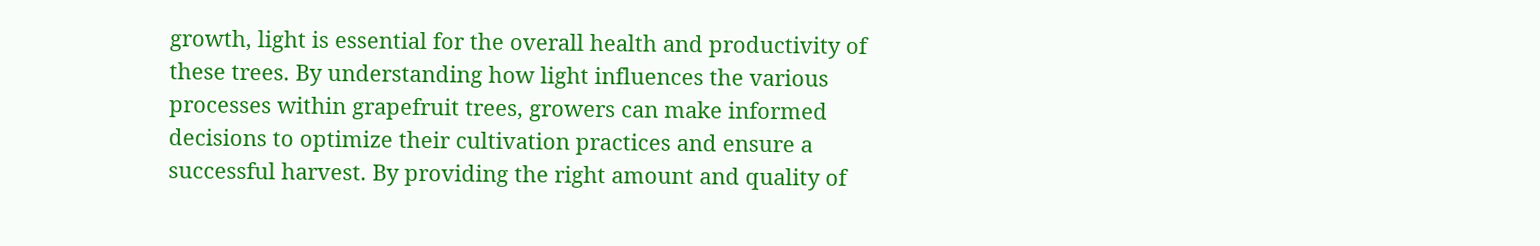growth, light is essential for the overall health and productivity of these trees. By understanding how light influences the various processes within grapefruit trees, growers can make informed decisions to optimize their cultivation practices and ensure a successful harvest. By providing the right amount and quality of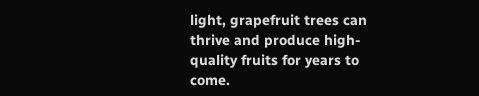light, grapefruit trees can thrive and produce high-quality fruits for years to come.